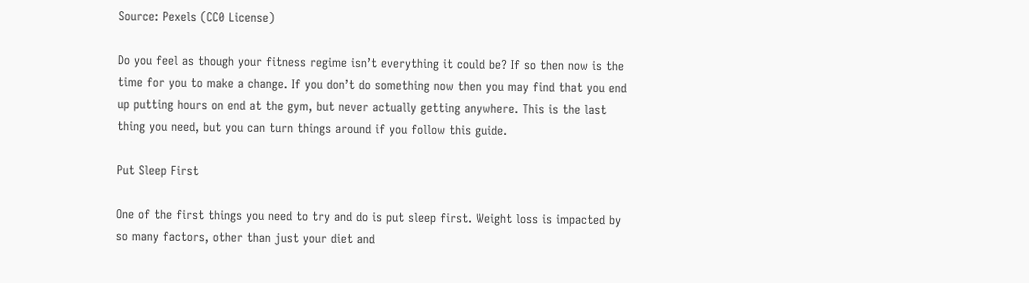Source: Pexels (CC0 License)

Do you feel as though your fitness regime isn’t everything it could be? If so then now is the time for you to make a change. If you don’t do something now then you may find that you end up putting hours on end at the gym, but never actually getting anywhere. This is the last thing you need, but you can turn things around if you follow this guide.

Put Sleep First

One of the first things you need to try and do is put sleep first. Weight loss is impacted by so many factors, other than just your diet and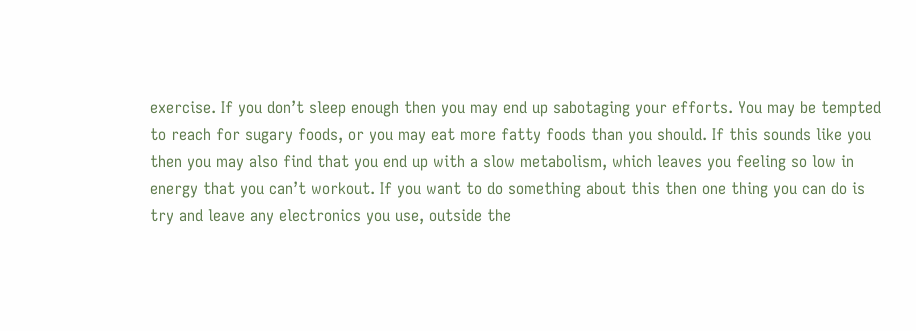exercise. If you don’t sleep enough then you may end up sabotaging your efforts. You may be tempted to reach for sugary foods, or you may eat more fatty foods than you should. If this sounds like you then you may also find that you end up with a slow metabolism, which leaves you feeling so low in energy that you can’t workout. If you want to do something about this then one thing you can do is try and leave any electronics you use, outside the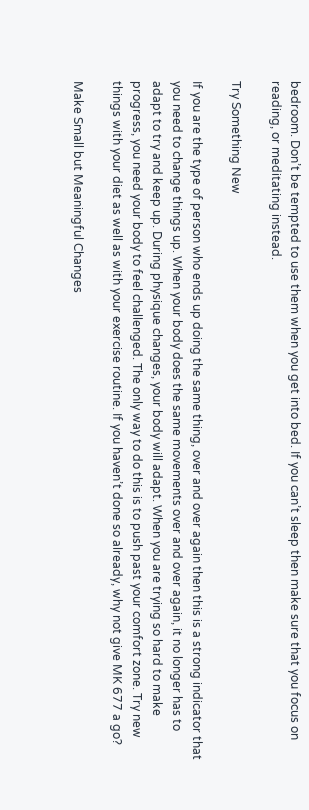bedroom. Don’t be tempted to use them when you get into bed. If you can’t sleep then make sure that you focus on reading, or meditating instead.

Try Something New

If you are the type of person who ends up doing the same thing, over and over again then this is a strong indicator that you need to change things up. When your body does the same movements over and over again, it no longer has to adapt to try and keep up. During physique changes, your body will adapt. When you are trying so hard to make progress, you need your body to feel challenged. The only way to do this is to push past your comfort zone. Try new things with your diet as well as with your exercise routine. If you haven’t done so already, why not give MK 677 a go?

Make Small but Meaningful Changes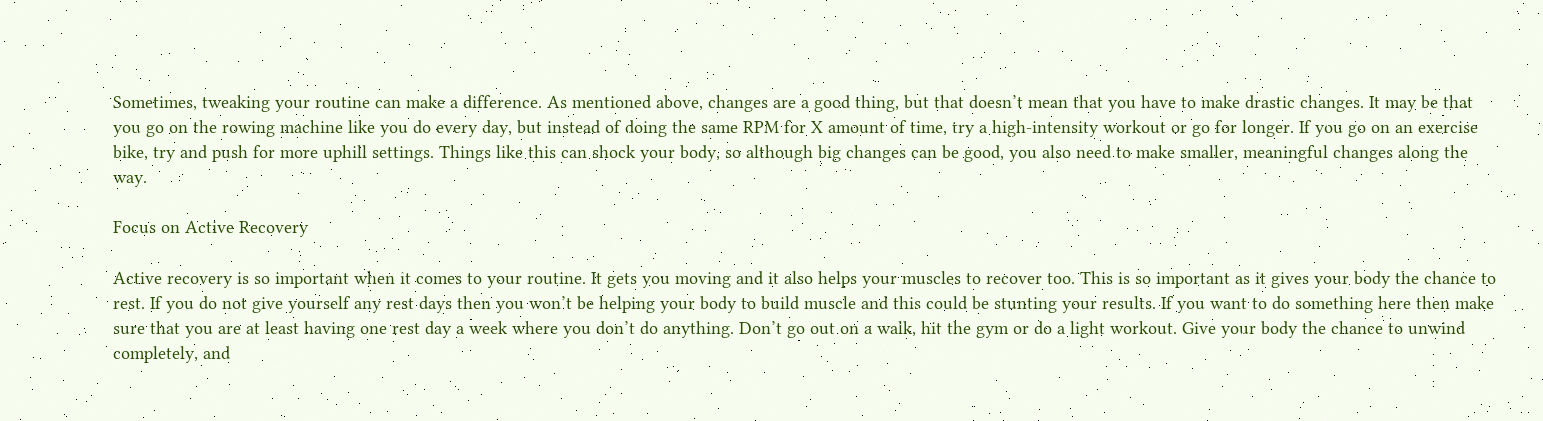Sometimes, tweaking your routine can make a difference. As mentioned above, changes are a good thing, but that doesn’t mean that you have to make drastic changes. It may be that you go on the rowing machine like you do every day, but instead of doing the same RPM for X amount of time, try a high-intensity workout or go for longer. If you go on an exercise bike, try and push for more uphill settings. Things like this can shock your body, so although big changes can be good, you also need to make smaller, meaningful changes along the way.

Focus on Active Recovery

Active recovery is so important when it comes to your routine. It gets you moving and it also helps your muscles to recover too. This is so important as it gives your body the chance to rest. If you do not give yourself any rest days then you won’t be helping your body to build muscle and this could be stunting your results. If you want to do something here then make sure that you are at least having one rest day a week where you don’t do anything. Don’t go out on a walk, hit the gym or do a light workout. Give your body the chance to unwind completely, and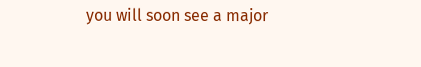you will soon see a major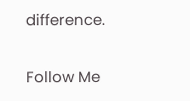difference.

Follow Me